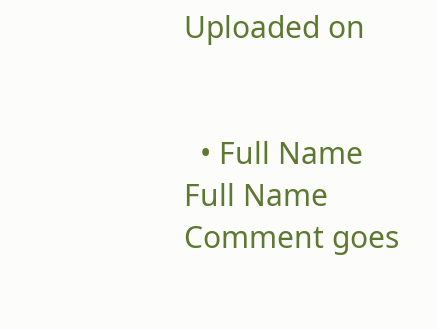Uploaded on


  • Full Name Full Name Comment goes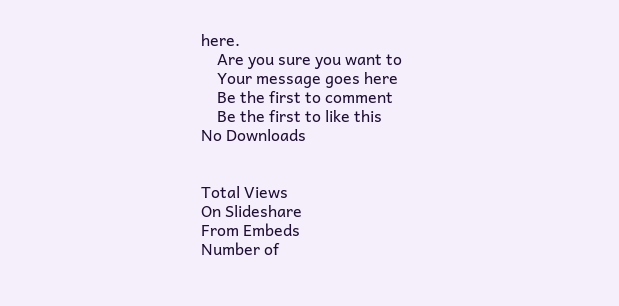here.
    Are you sure you want to
    Your message goes here
    Be the first to comment
    Be the first to like this
No Downloads


Total Views
On Slideshare
From Embeds
Number of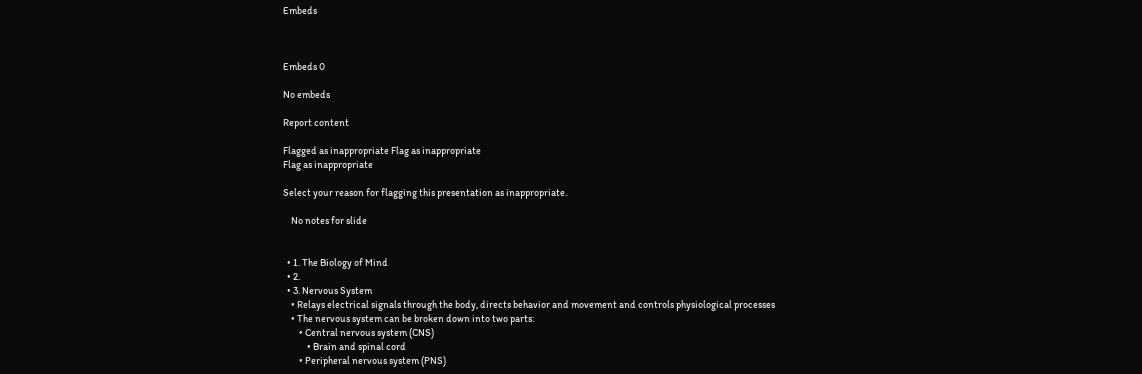Embeds



Embeds 0

No embeds

Report content

Flagged as inappropriate Flag as inappropriate
Flag as inappropriate

Select your reason for flagging this presentation as inappropriate.

    No notes for slide


  • 1. The Biology of Mind
  • 2.
  • 3. Nervous System
    • Relays electrical signals through the body, directs behavior and movement and controls physiological processes
    • The nervous system can be broken down into two parts:
        • Central nervous system (CNS)
            • Brain and spinal cord
        • Peripheral nervous system (PNS)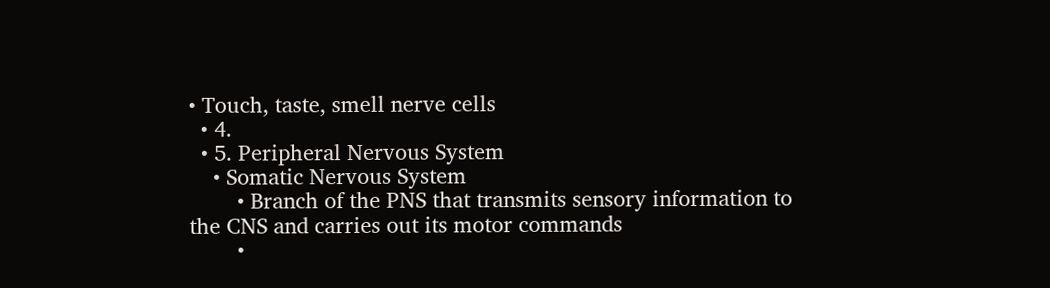• Touch, taste, smell nerve cells
  • 4.
  • 5. Peripheral Nervous System
    • Somatic Nervous System
        • Branch of the PNS that transmits sensory information to the CNS and carries out its motor commands
        •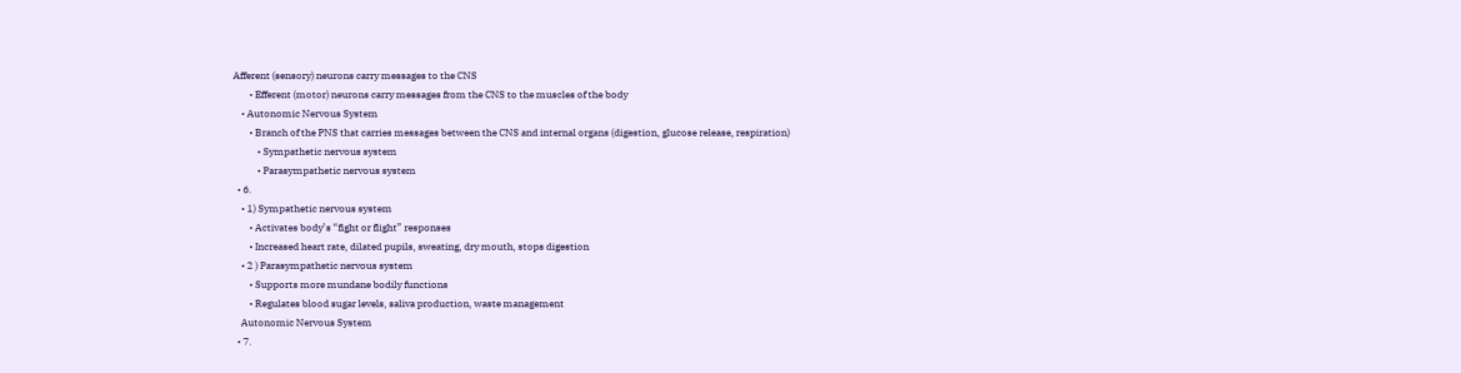Afferent (sensory) neurons carry messages to the CNS
        • Efferent (motor) neurons carry messages from the CNS to the muscles of the body
    • Autonomic Nervous System
        • Branch of the PNS that carries messages between the CNS and internal organs (digestion, glucose release, respiration)
            • Sympathetic nervous system
            • Parasympathetic nervous system
  • 6.
    • 1) Sympathetic nervous system
        • Activates body’s “fight or flight” responses
        • Increased heart rate, dilated pupils, sweating, dry mouth, stops digestion
    • 2 ) Parasympathetic nervous system
        • Supports more mundane bodily functions
        • Regulates blood sugar levels, saliva production, waste management
    Autonomic Nervous System
  • 7.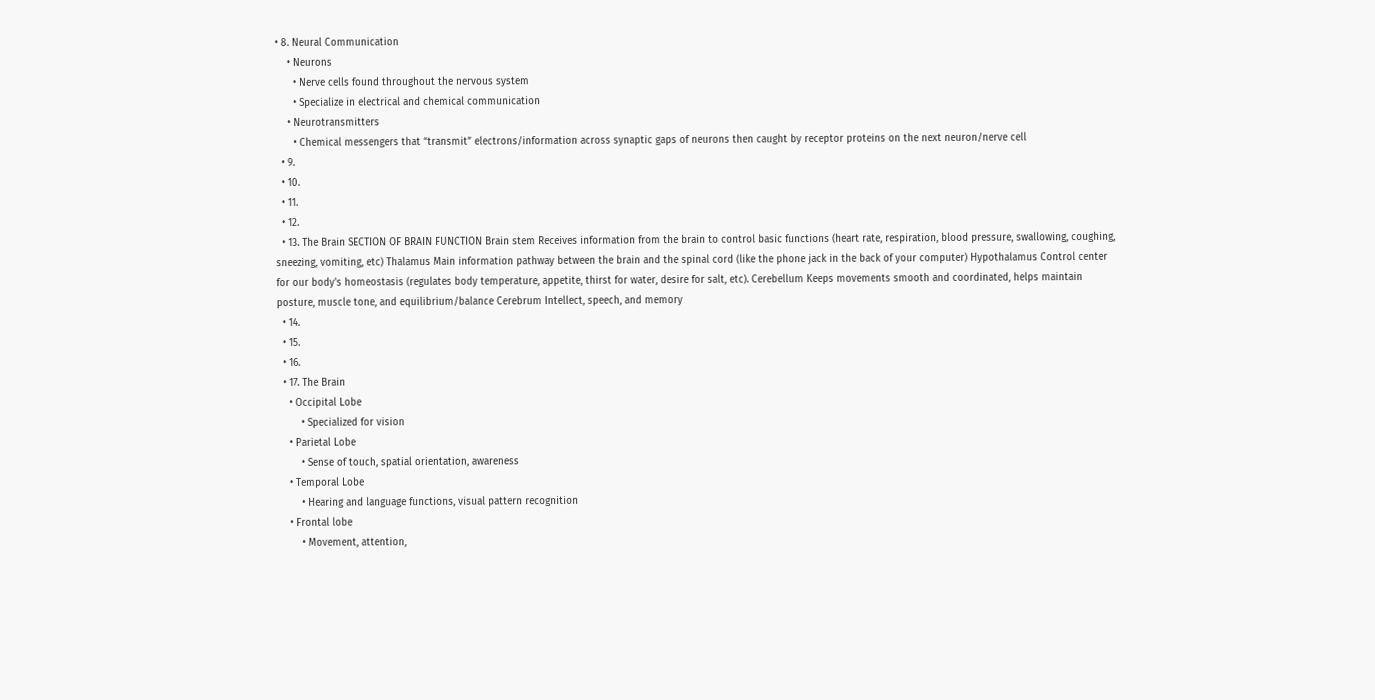• 8. Neural Communication
    • Neurons
      • Nerve cells found throughout the nervous system
      • Specialize in electrical and chemical communication
    • Neurotransmitters
      • Chemical messengers that “transmit” electrons/information across synaptic gaps of neurons then caught by receptor proteins on the next neuron/nerve cell
  • 9.
  • 10.
  • 11.
  • 12.
  • 13. The Brain SECTION OF BRAIN FUNCTION Brain stem Receives information from the brain to control basic functions (heart rate, respiration, blood pressure, swallowing, coughing, sneezing, vomiting, etc) Thalamus Main information pathway between the brain and the spinal cord (like the phone jack in the back of your computer) Hypothalamus Control center for our body's homeostasis (regulates body temperature, appetite, thirst for water, desire for salt, etc). Cerebellum Keeps movements smooth and coordinated, helps maintain posture, muscle tone, and equilibrium/balance Cerebrum Intellect, speech, and memory
  • 14.
  • 15.
  • 16.
  • 17. The Brain
    • Occipital Lobe
        • Specialized for vision
    • Parietal Lobe
        • Sense of touch, spatial orientation, awareness
    • Temporal Lobe
        • Hearing and language functions, visual pattern recognition
    • Frontal lobe
        • Movement, attention,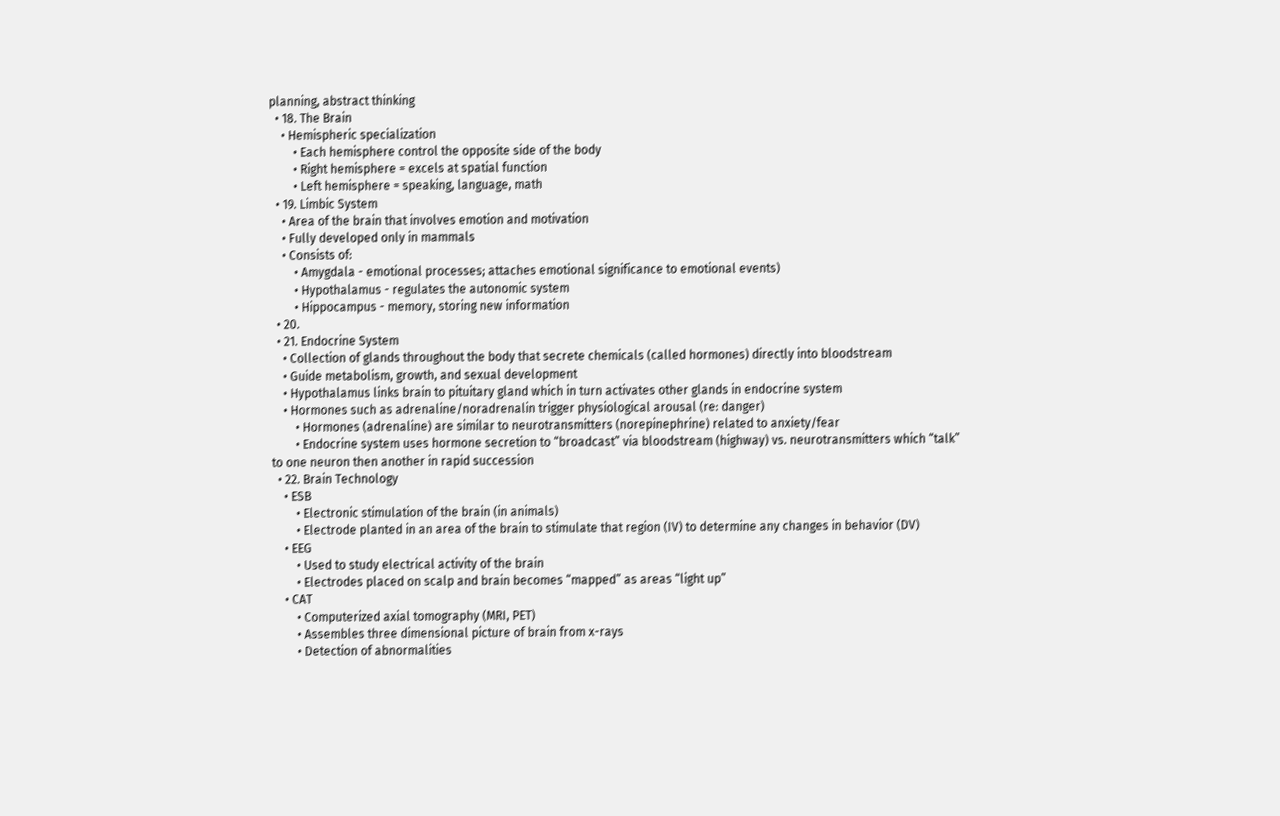planning, abstract thinking
  • 18. The Brain
    • Hemispheric specialization
        • Each hemisphere control the opposite side of the body
        • Right hemisphere = excels at spatial function
        • Left hemisphere = speaking, language, math
  • 19. Limbic System
    • Area of the brain that involves emotion and motivation
    • Fully developed only in mammals
    • Consists of:
        • Amygdala - emotional processes; attaches emotional significance to emotional events)
        • Hypothalamus - regulates the autonomic system
        • Hippocampus - memory, storing new information
  • 20.
  • 21. Endocrine System
    • Collection of glands throughout the body that secrete chemicals (called hormones) directly into bloodstream
    • Guide metabolism, growth, and sexual development
    • Hypothalamus links brain to pituitary gland which in turn activates other glands in endocrine system
    • Hormones such as adrenaline/noradrenalin trigger physiological arousal (re: danger)
        • Hormones (adrenaline) are similar to neurotransmitters (norepinephrine) related to anxiety/fear
        • Endocrine system uses hormone secretion to “broadcast” via bloodstream (highway) vs. neurotransmitters which “talk” to one neuron then another in rapid succession
  • 22. Brain Technology
    • ESB
        • Electronic stimulation of the brain (in animals)
        • Electrode planted in an area of the brain to stimulate that region (IV) to determine any changes in behavior (DV)
    • EEG
        • Used to study electrical activity of the brain
        • Electrodes placed on scalp and brain becomes “mapped” as areas “light up”
    • CAT
        • Computerized axial tomography (MRI, PET)
        • Assembles three dimensional picture of brain from x-rays
        • Detection of abnormalities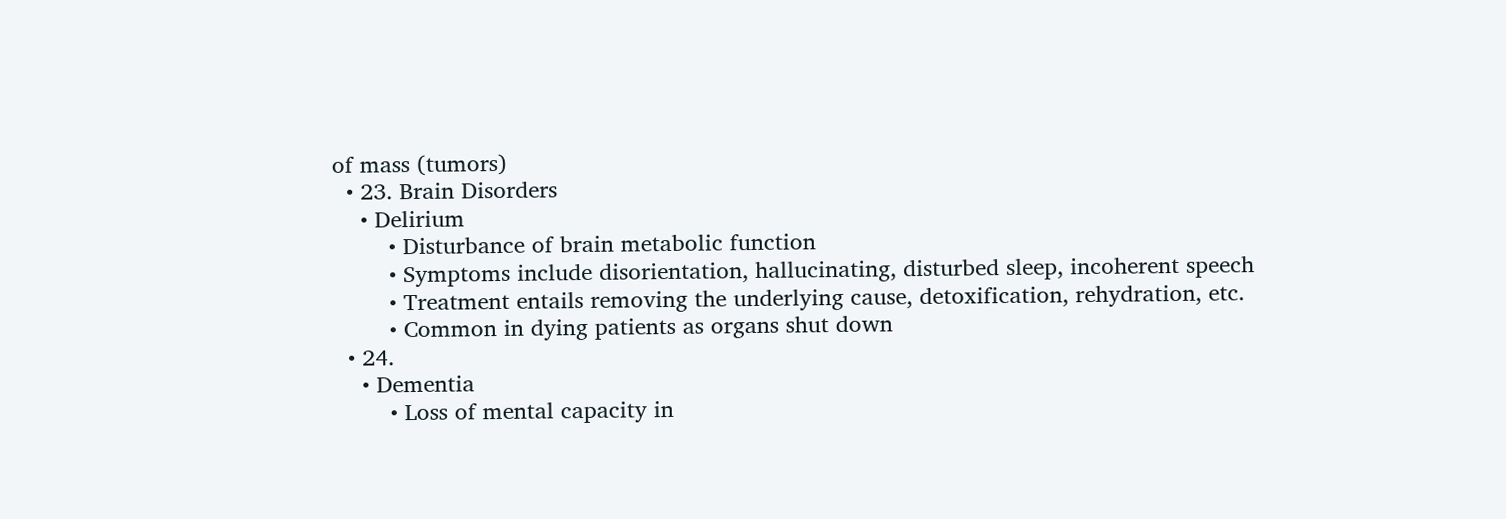of mass (tumors)
  • 23. Brain Disorders
    • Delirium
        • Disturbance of brain metabolic function
        • Symptoms include disorientation, hallucinating, disturbed sleep, incoherent speech
        • Treatment entails removing the underlying cause, detoxification, rehydration, etc.
        • Common in dying patients as organs shut down
  • 24.
    • Dementia
        • Loss of mental capacity in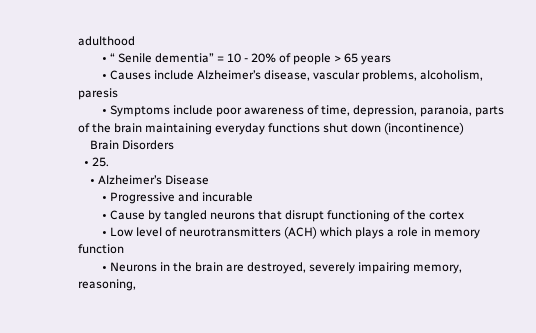adulthood
        • “ Senile dementia” = 10 - 20% of people > 65 years
        • Causes include Alzheimer’s disease, vascular problems, alcoholism, paresis
        • Symptoms include poor awareness of time, depression, paranoia, parts of the brain maintaining everyday functions shut down (incontinence)
    Brain Disorders
  • 25.
    • Alzheimer’s Disease
        • Progressive and incurable
        • Cause by tangled neurons that disrupt functioning of the cortex
        • Low level of neurotransmitters (ACH) which plays a role in memory function
        • Neurons in the brain are destroyed, severely impairing memory, reasoning,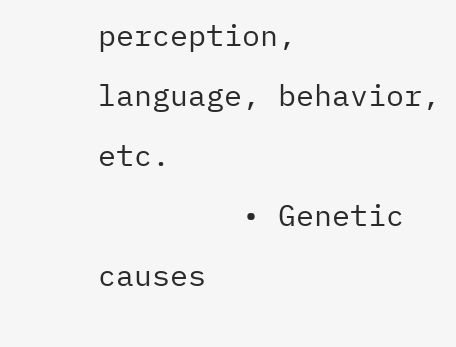perception, language, behavior, etc.
        • Genetic causes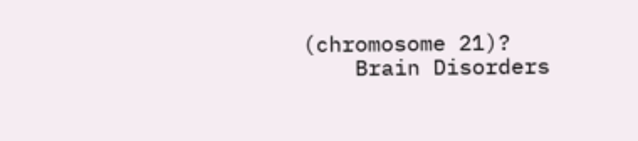(chromosome 21)?
    Brain Disorders